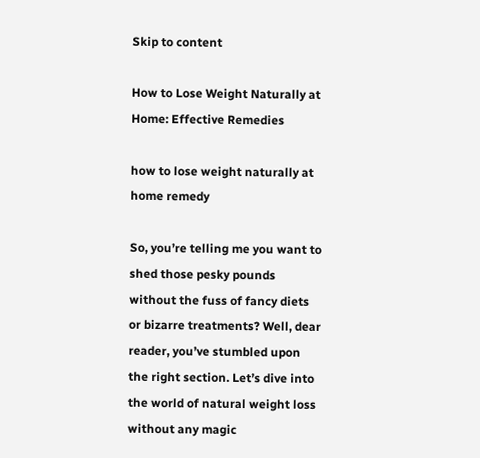Skip to content

How to Lose Weight Naturally at Home: Effective Remedies

how to lose weight naturally at home remedy

So, you’re telling me you want to shed those pesky pounds without the fuss of fancy diets or bizarre treatments? Well, dear reader, you’ve stumbled upon the right section. Let’s dive into the world of natural weight loss without any magic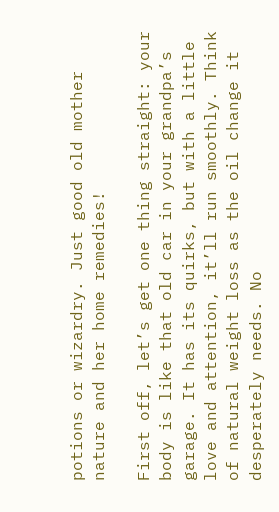potions or wizardry. Just good old mother nature and her home remedies!

First off, let’s get one thing straight: your body is like that old car in your grandpa’s garage. It has its quirks, but with a little love and attention, it’ll run smoothly. Think of natural weight loss as the oil change it desperately needs. No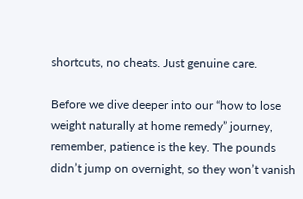shortcuts, no cheats. Just genuine care.

Before we dive deeper into our “how to lose weight naturally at home remedy” journey, remember, patience is the key. The pounds didn’t jump on overnight, so they won’t vanish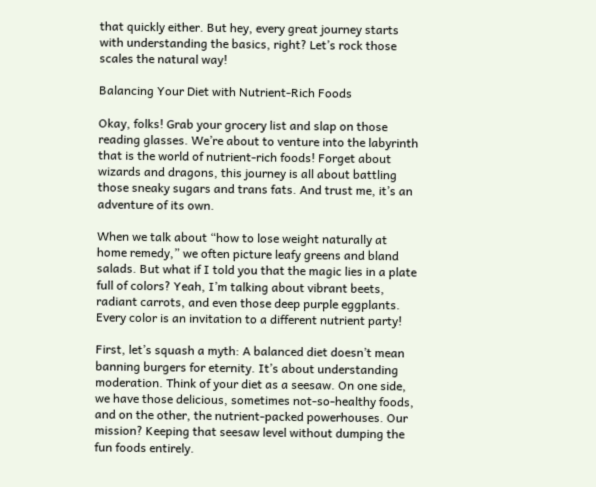that quickly either. But hey, every great journey starts with understanding the basics, right? Let’s rock those scales the natural way!

Balancing Your Diet with Nutrient-Rich Foods

Okay, folks! Grab your grocery list and slap on those reading glasses. We’re about to venture into the labyrinth that is the world of nutrient-rich foods! Forget about wizards and dragons, this journey is all about battling those sneaky sugars and trans fats. And trust me, it’s an adventure of its own.

When we talk about “how to lose weight naturally at home remedy,” we often picture leafy greens and bland salads. But what if I told you that the magic lies in a plate full of colors? Yeah, I’m talking about vibrant beets, radiant carrots, and even those deep purple eggplants. Every color is an invitation to a different nutrient party!

First, let’s squash a myth: A balanced diet doesn’t mean banning burgers for eternity. It’s about understanding moderation. Think of your diet as a seesaw. On one side, we have those delicious, sometimes not-so-healthy foods, and on the other, the nutrient-packed powerhouses. Our mission? Keeping that seesaw level without dumping the fun foods entirely.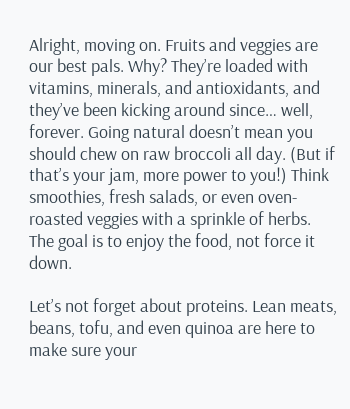Alright, moving on. Fruits and veggies are our best pals. Why? They’re loaded with vitamins, minerals, and antioxidants, and they’ve been kicking around since… well, forever. Going natural doesn’t mean you should chew on raw broccoli all day. (But if that’s your jam, more power to you!) Think smoothies, fresh salads, or even oven-roasted veggies with a sprinkle of herbs. The goal is to enjoy the food, not force it down.

Let’s not forget about proteins. Lean meats, beans, tofu, and even quinoa are here to make sure your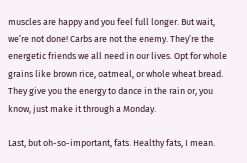muscles are happy and you feel full longer. But wait, we’re not done! Carbs are not the enemy. They’re the energetic friends we all need in our lives. Opt for whole grains like brown rice, oatmeal, or whole wheat bread. They give you the energy to dance in the rain or, you know, just make it through a Monday.

Last, but oh-so-important, fats. Healthy fats, I mean.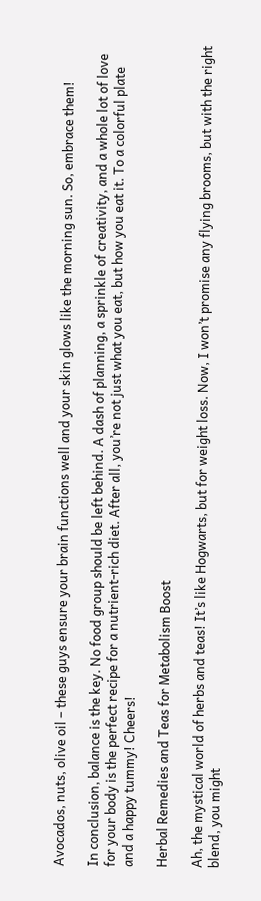Avocados, nuts, olive oil – these guys ensure your brain functions well and your skin glows like the morning sun. So, embrace them!

In conclusion, balance is the key. No food group should be left behind. A dash of planning, a sprinkle of creativity, and a whole lot of love for your body is the perfect recipe for a nutrient-rich diet. After all, you’re not just what you eat, but how you eat it. To a colorful plate and a happy tummy! Cheers!

Herbal Remedies and Teas for Metabolism Boost

Ah, the mystical world of herbs and teas! It’s like Hogwarts, but for weight loss. Now, I won’t promise any flying brooms, but with the right blend, you might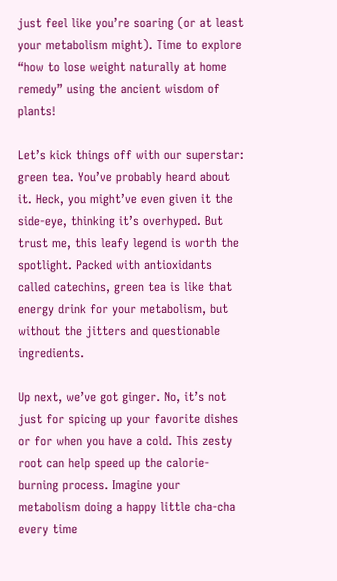just feel like you’re soaring (or at least your metabolism might). Time to explore “how to lose weight naturally at home remedy” using the ancient wisdom of plants!

Let’s kick things off with our superstar: green tea. You’ve probably heard about it. Heck, you might’ve even given it the side-eye, thinking it’s overhyped. But trust me, this leafy legend is worth the spotlight. Packed with antioxidants called catechins, green tea is like that energy drink for your metabolism, but without the jitters and questionable ingredients.

Up next, we’ve got ginger. No, it’s not just for spicing up your favorite dishes or for when you have a cold. This zesty root can help speed up the calorie-burning process. Imagine your metabolism doing a happy little cha-cha every time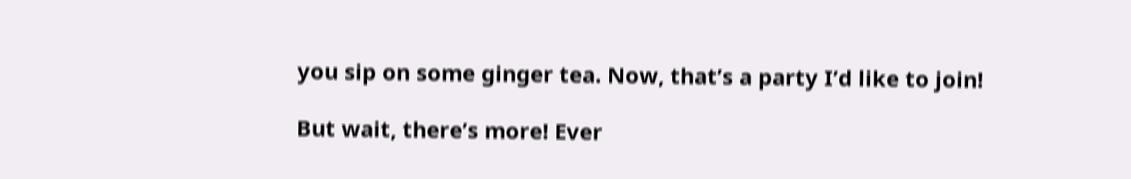you sip on some ginger tea. Now, that’s a party I’d like to join!

But wait, there’s more! Ever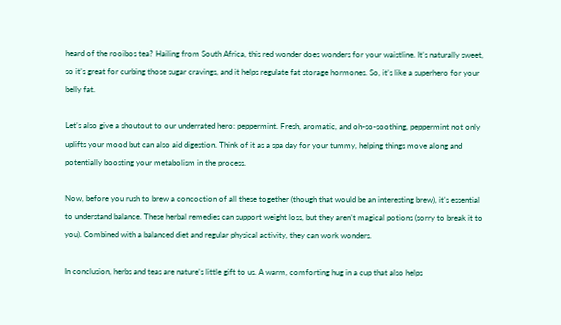heard of the rooibos tea? Hailing from South Africa, this red wonder does wonders for your waistline. It’s naturally sweet, so it’s great for curbing those sugar cravings, and it helps regulate fat storage hormones. So, it’s like a superhero for your belly fat.

Let’s also give a shoutout to our underrated hero: peppermint. Fresh, aromatic, and oh-so-soothing, peppermint not only uplifts your mood but can also aid digestion. Think of it as a spa day for your tummy, helping things move along and potentially boosting your metabolism in the process.

Now, before you rush to brew a concoction of all these together (though that would be an interesting brew), it’s essential to understand balance. These herbal remedies can support weight loss, but they aren’t magical potions (sorry to break it to you). Combined with a balanced diet and regular physical activity, they can work wonders.

In conclusion, herbs and teas are nature’s little gift to us. A warm, comforting hug in a cup that also helps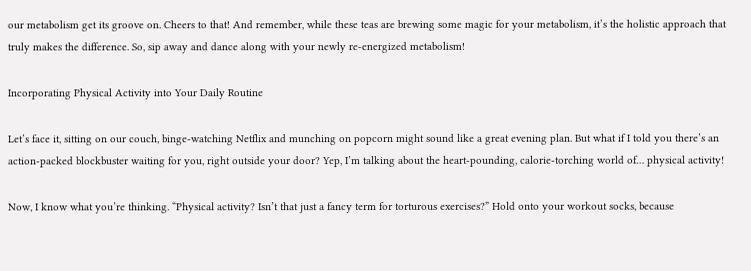our metabolism get its groove on. Cheers to that! And remember, while these teas are brewing some magic for your metabolism, it’s the holistic approach that truly makes the difference. So, sip away and dance along with your newly re-energized metabolism!

Incorporating Physical Activity into Your Daily Routine

Let’s face it, sitting on our couch, binge-watching Netflix and munching on popcorn might sound like a great evening plan. But what if I told you there’s an action-packed blockbuster waiting for you, right outside your door? Yep, I’m talking about the heart-pounding, calorie-torching world of… physical activity!

Now, I know what you’re thinking. “Physical activity? Isn’t that just a fancy term for torturous exercises?” Hold onto your workout socks, because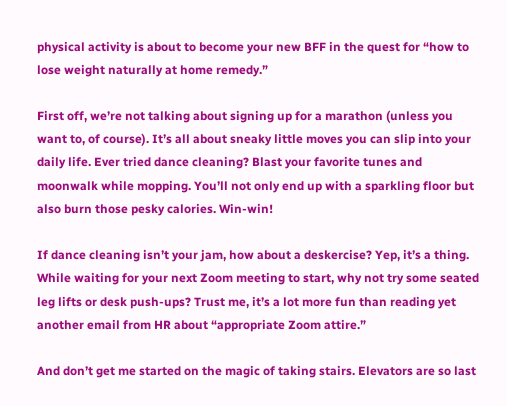physical activity is about to become your new BFF in the quest for “how to lose weight naturally at home remedy.”

First off, we’re not talking about signing up for a marathon (unless you want to, of course). It’s all about sneaky little moves you can slip into your daily life. Ever tried dance cleaning? Blast your favorite tunes and moonwalk while mopping. You’ll not only end up with a sparkling floor but also burn those pesky calories. Win-win!

If dance cleaning isn’t your jam, how about a deskercise? Yep, it’s a thing. While waiting for your next Zoom meeting to start, why not try some seated leg lifts or desk push-ups? Trust me, it’s a lot more fun than reading yet another email from HR about “appropriate Zoom attire.”

And don’t get me started on the magic of taking stairs. Elevators are so last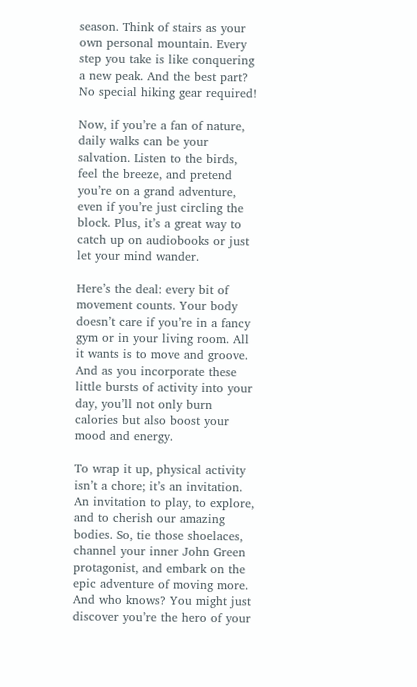season. Think of stairs as your own personal mountain. Every step you take is like conquering a new peak. And the best part? No special hiking gear required!

Now, if you’re a fan of nature, daily walks can be your salvation. Listen to the birds, feel the breeze, and pretend you’re on a grand adventure, even if you’re just circling the block. Plus, it’s a great way to catch up on audiobooks or just let your mind wander.

Here’s the deal: every bit of movement counts. Your body doesn’t care if you’re in a fancy gym or in your living room. All it wants is to move and groove. And as you incorporate these little bursts of activity into your day, you’ll not only burn calories but also boost your mood and energy.

To wrap it up, physical activity isn’t a chore; it’s an invitation. An invitation to play, to explore, and to cherish our amazing bodies. So, tie those shoelaces, channel your inner John Green protagonist, and embark on the epic adventure of moving more. And who knows? You might just discover you’re the hero of your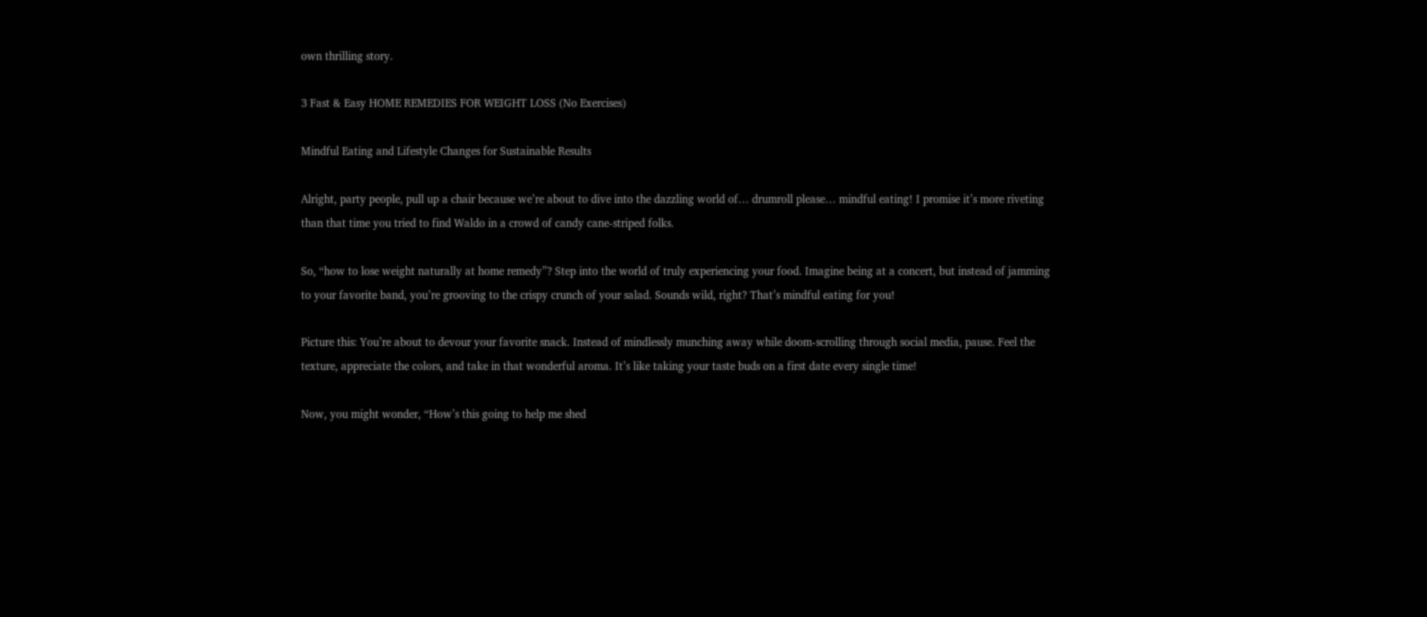own thrilling story.

3 Fast & Easy HOME REMEDIES FOR WEIGHT LOSS (No Exercises)

Mindful Eating and Lifestyle Changes for Sustainable Results

Alright, party people, pull up a chair because we’re about to dive into the dazzling world of… drumroll please… mindful eating! I promise it’s more riveting than that time you tried to find Waldo in a crowd of candy cane-striped folks.

So, “how to lose weight naturally at home remedy”? Step into the world of truly experiencing your food. Imagine being at a concert, but instead of jamming to your favorite band, you’re grooving to the crispy crunch of your salad. Sounds wild, right? That’s mindful eating for you!

Picture this: You’re about to devour your favorite snack. Instead of mindlessly munching away while doom-scrolling through social media, pause. Feel the texture, appreciate the colors, and take in that wonderful aroma. It’s like taking your taste buds on a first date every single time!

Now, you might wonder, “How’s this going to help me shed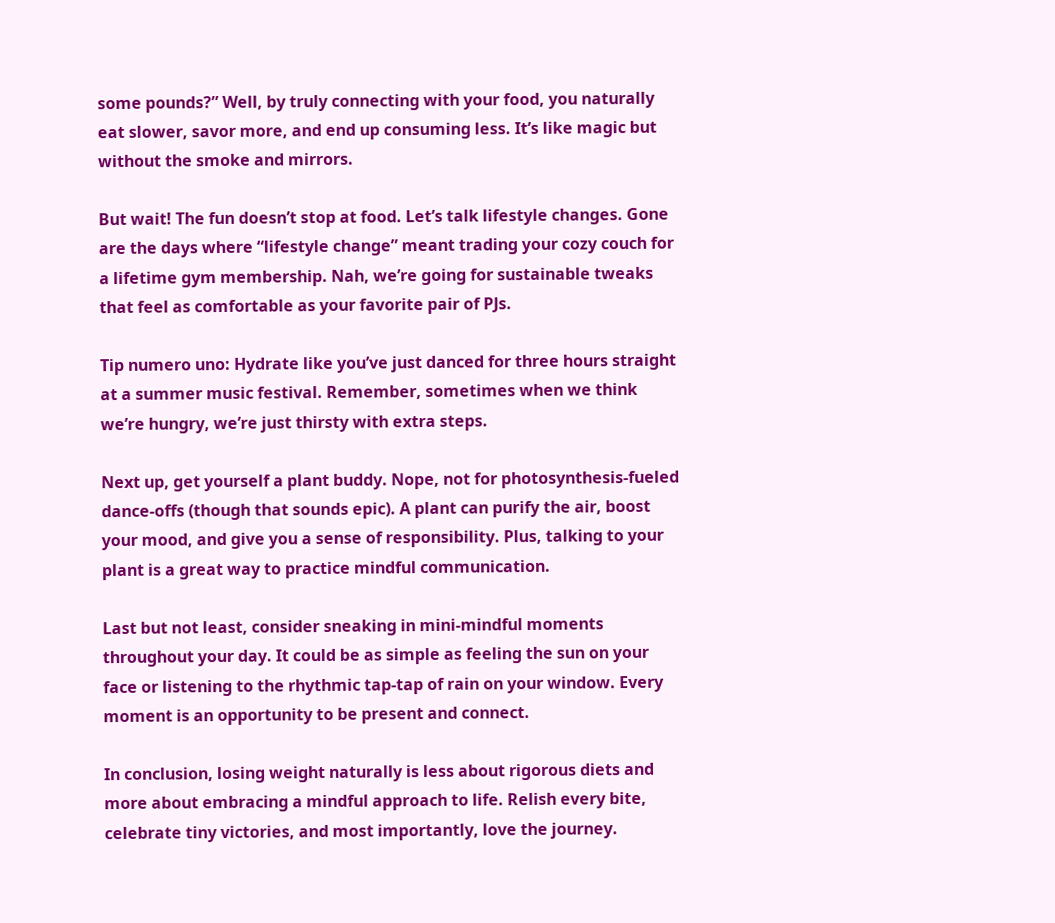some pounds?” Well, by truly connecting with your food, you naturally eat slower, savor more, and end up consuming less. It’s like magic but without the smoke and mirrors.

But wait! The fun doesn’t stop at food. Let’s talk lifestyle changes. Gone are the days where “lifestyle change” meant trading your cozy couch for a lifetime gym membership. Nah, we’re going for sustainable tweaks that feel as comfortable as your favorite pair of PJs.

Tip numero uno: Hydrate like you’ve just danced for three hours straight at a summer music festival. Remember, sometimes when we think we’re hungry, we’re just thirsty with extra steps.

Next up, get yourself a plant buddy. Nope, not for photosynthesis-fueled dance-offs (though that sounds epic). A plant can purify the air, boost your mood, and give you a sense of responsibility. Plus, talking to your plant is a great way to practice mindful communication.

Last but not least, consider sneaking in mini-mindful moments throughout your day. It could be as simple as feeling the sun on your face or listening to the rhythmic tap-tap of rain on your window. Every moment is an opportunity to be present and connect.

In conclusion, losing weight naturally is less about rigorous diets and more about embracing a mindful approach to life. Relish every bite, celebrate tiny victories, and most importantly, love the journey.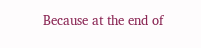Because at the end of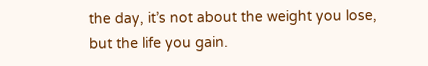the day, it’s not about the weight you lose, but the life you gain.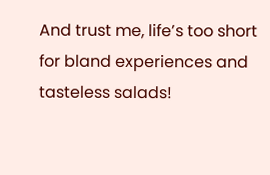And trust me, life’s too short for bland experiences and tasteless salads!